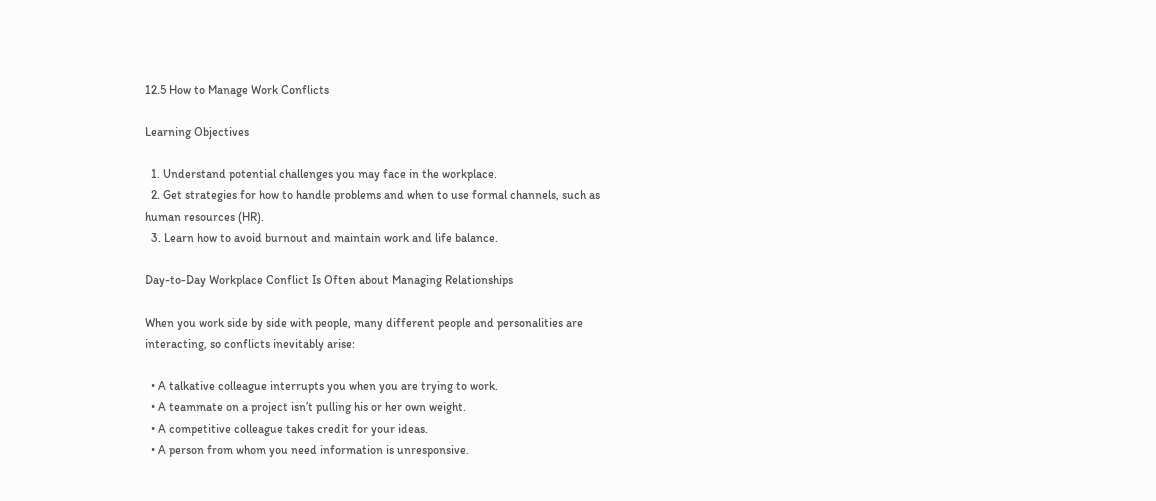12.5 How to Manage Work Conflicts

Learning Objectives

  1. Understand potential challenges you may face in the workplace.
  2. Get strategies for how to handle problems and when to use formal channels, such as human resources (HR).
  3. Learn how to avoid burnout and maintain work and life balance.

Day-to-Day Workplace Conflict Is Often about Managing Relationships

When you work side by side with people, many different people and personalities are interacting, so conflicts inevitably arise:

  • A talkative colleague interrupts you when you are trying to work.
  • A teammate on a project isn’t pulling his or her own weight.
  • A competitive colleague takes credit for your ideas.
  • A person from whom you need information is unresponsive.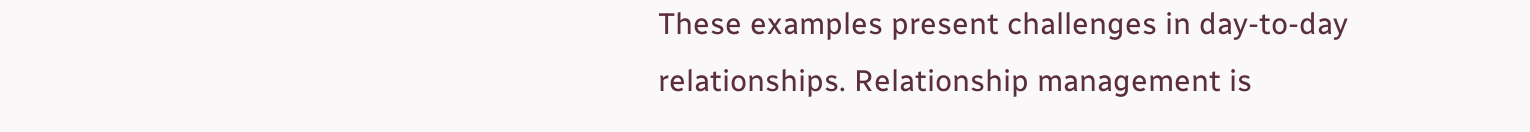These examples present challenges in day-to-day relationships. Relationship management is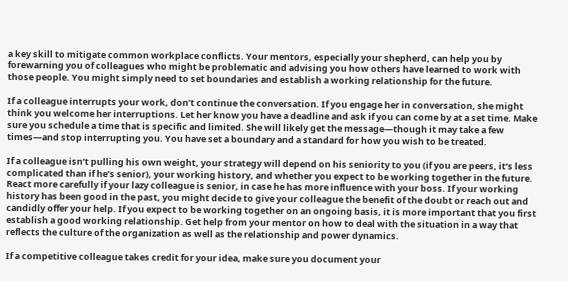a key skill to mitigate common workplace conflicts. Your mentors, especially your shepherd, can help you by forewarning you of colleagues who might be problematic and advising you how others have learned to work with those people. You might simply need to set boundaries and establish a working relationship for the future.

If a colleague interrupts your work, don’t continue the conversation. If you engage her in conversation, she might think you welcome her interruptions. Let her know you have a deadline and ask if you can come by at a set time. Make sure you schedule a time that is specific and limited. She will likely get the message—though it may take a few times—and stop interrupting you. You have set a boundary and a standard for how you wish to be treated.

If a colleague isn’t pulling his own weight, your strategy will depend on his seniority to you (if you are peers, it’s less complicated than if he’s senior), your working history, and whether you expect to be working together in the future. React more carefully if your lazy colleague is senior, in case he has more influence with your boss. If your working history has been good in the past, you might decide to give your colleague the benefit of the doubt or reach out and candidly offer your help. If you expect to be working together on an ongoing basis, it is more important that you first establish a good working relationship. Get help from your mentor on how to deal with the situation in a way that reflects the culture of the organization as well as the relationship and power dynamics.

If a competitive colleague takes credit for your idea, make sure you document your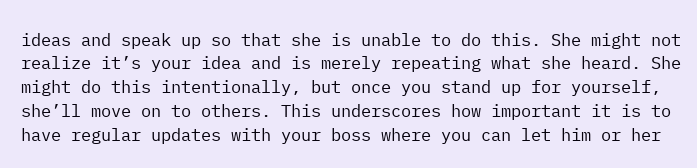ideas and speak up so that she is unable to do this. She might not realize it’s your idea and is merely repeating what she heard. She might do this intentionally, but once you stand up for yourself, she’ll move on to others. This underscores how important it is to have regular updates with your boss where you can let him or her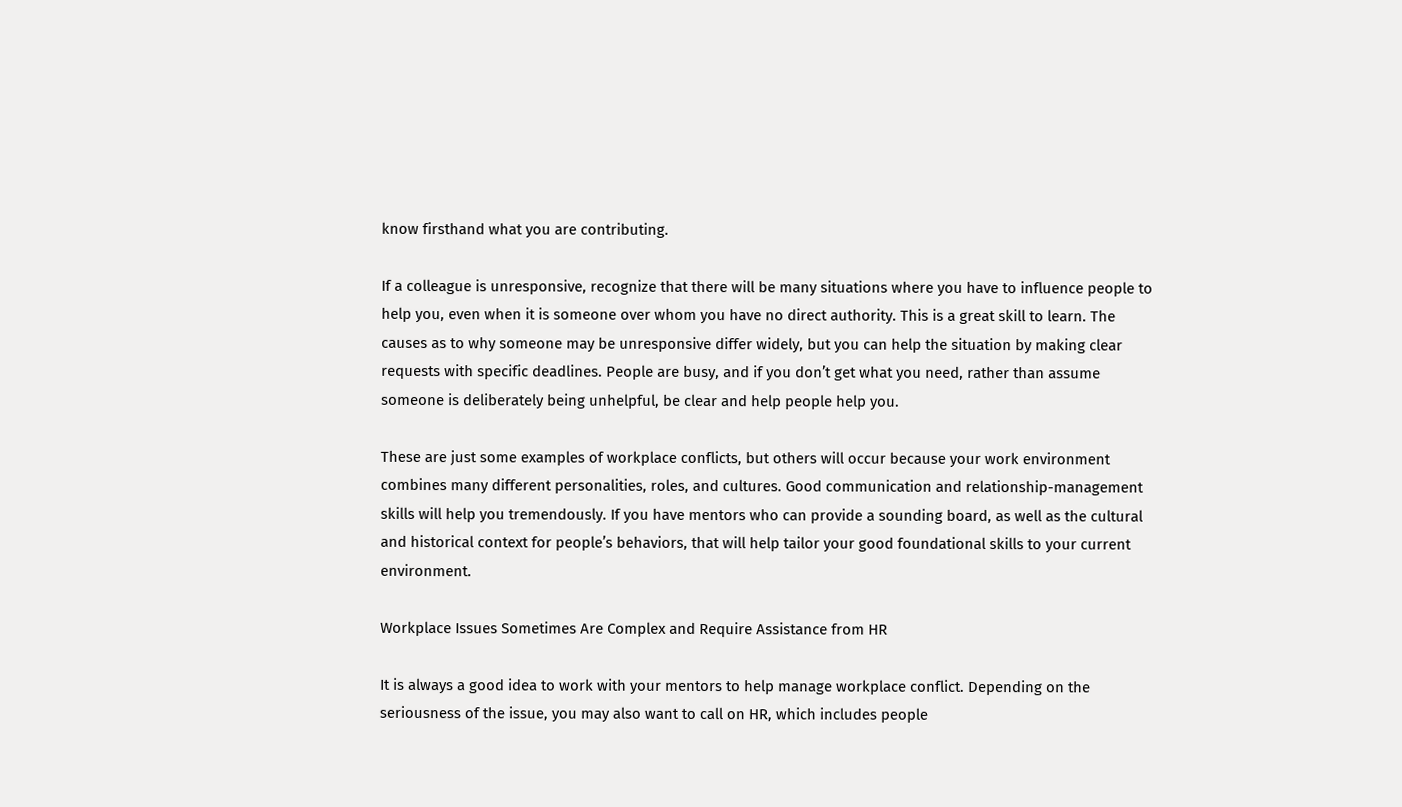know firsthand what you are contributing.

If a colleague is unresponsive, recognize that there will be many situations where you have to influence people to help you, even when it is someone over whom you have no direct authority. This is a great skill to learn. The causes as to why someone may be unresponsive differ widely, but you can help the situation by making clear requests with specific deadlines. People are busy, and if you don’t get what you need, rather than assume someone is deliberately being unhelpful, be clear and help people help you.

These are just some examples of workplace conflicts, but others will occur because your work environment combines many different personalities, roles, and cultures. Good communication and relationship-management skills will help you tremendously. If you have mentors who can provide a sounding board, as well as the cultural and historical context for people’s behaviors, that will help tailor your good foundational skills to your current environment.

Workplace Issues Sometimes Are Complex and Require Assistance from HR

It is always a good idea to work with your mentors to help manage workplace conflict. Depending on the seriousness of the issue, you may also want to call on HR, which includes people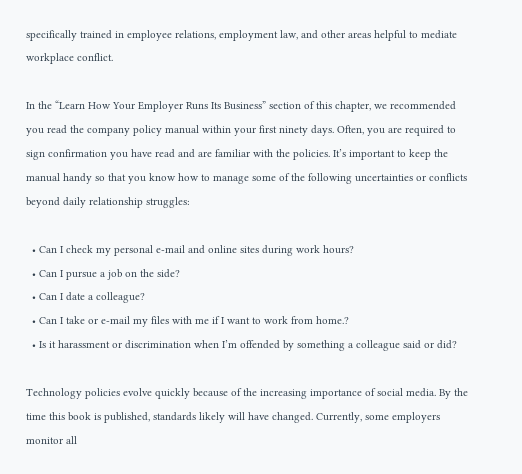specifically trained in employee relations, employment law, and other areas helpful to mediate workplace conflict.

In the “Learn How Your Employer Runs Its Business” section of this chapter, we recommended you read the company policy manual within your first ninety days. Often, you are required to sign confirmation you have read and are familiar with the policies. It’s important to keep the manual handy so that you know how to manage some of the following uncertainties or conflicts beyond daily relationship struggles:

  • Can I check my personal e-mail and online sites during work hours?
  • Can I pursue a job on the side?
  • Can I date a colleague?
  • Can I take or e-mail my files with me if I want to work from home.?
  • Is it harassment or discrimination when I’m offended by something a colleague said or did?

Technology policies evolve quickly because of the increasing importance of social media. By the time this book is published, standards likely will have changed. Currently, some employers monitor all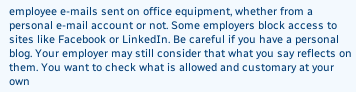employee e-mails sent on office equipment, whether from a personal e-mail account or not. Some employers block access to sites like Facebook or LinkedIn. Be careful if you have a personal blog. Your employer may still consider that what you say reflects on them. You want to check what is allowed and customary at your own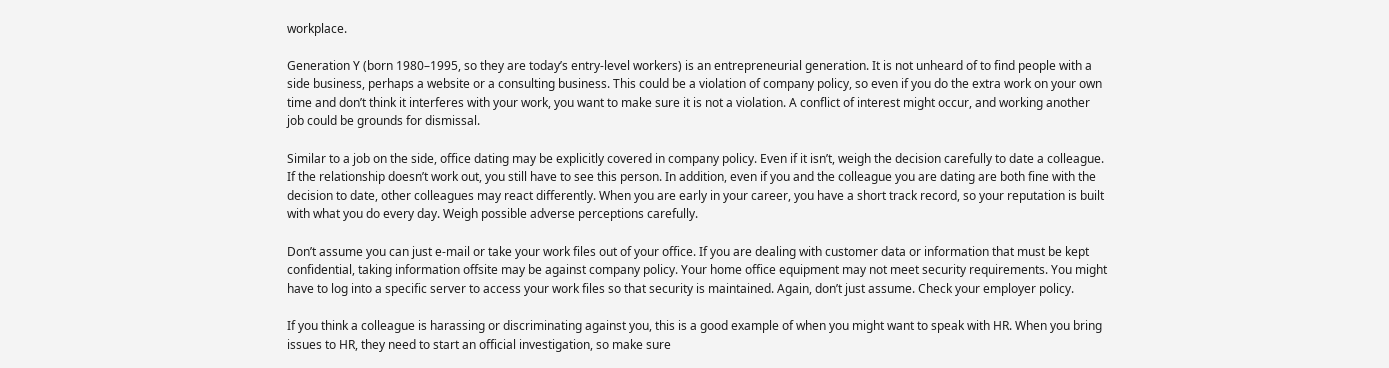workplace.

Generation Y (born 1980–1995, so they are today’s entry-level workers) is an entrepreneurial generation. It is not unheard of to find people with a side business, perhaps a website or a consulting business. This could be a violation of company policy, so even if you do the extra work on your own time and don’t think it interferes with your work, you want to make sure it is not a violation. A conflict of interest might occur, and working another job could be grounds for dismissal.

Similar to a job on the side, office dating may be explicitly covered in company policy. Even if it isn’t, weigh the decision carefully to date a colleague. If the relationship doesn’t work out, you still have to see this person. In addition, even if you and the colleague you are dating are both fine with the decision to date, other colleagues may react differently. When you are early in your career, you have a short track record, so your reputation is built with what you do every day. Weigh possible adverse perceptions carefully.

Don’t assume you can just e-mail or take your work files out of your office. If you are dealing with customer data or information that must be kept confidential, taking information offsite may be against company policy. Your home office equipment may not meet security requirements. You might have to log into a specific server to access your work files so that security is maintained. Again, don’t just assume. Check your employer policy.

If you think a colleague is harassing or discriminating against you, this is a good example of when you might want to speak with HR. When you bring issues to HR, they need to start an official investigation, so make sure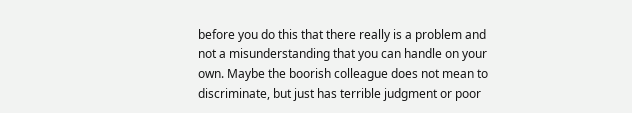before you do this that there really is a problem and not a misunderstanding that you can handle on your own. Maybe the boorish colleague does not mean to discriminate, but just has terrible judgment or poor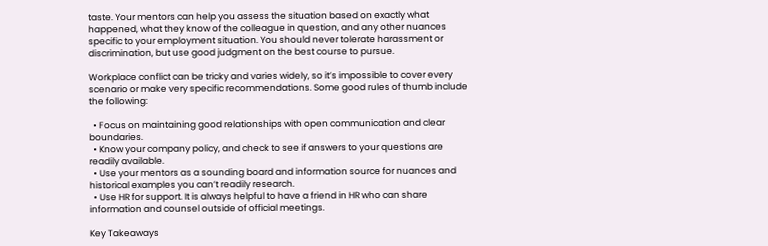taste. Your mentors can help you assess the situation based on exactly what happened, what they know of the colleague in question, and any other nuances specific to your employment situation. You should never tolerate harassment or discrimination, but use good judgment on the best course to pursue.

Workplace conflict can be tricky and varies widely, so it’s impossible to cover every scenario or make very specific recommendations. Some good rules of thumb include the following:

  • Focus on maintaining good relationships with open communication and clear boundaries.
  • Know your company policy, and check to see if answers to your questions are readily available.
  • Use your mentors as a sounding board and information source for nuances and historical examples you can’t readily research.
  • Use HR for support. It is always helpful to have a friend in HR who can share information and counsel outside of official meetings.

Key Takeaways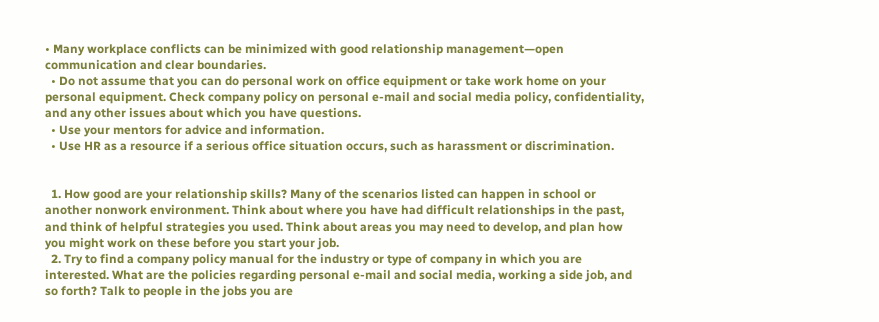• Many workplace conflicts can be minimized with good relationship management—open communication and clear boundaries.
  • Do not assume that you can do personal work on office equipment or take work home on your personal equipment. Check company policy on personal e-mail and social media policy, confidentiality, and any other issues about which you have questions.
  • Use your mentors for advice and information.
  • Use HR as a resource if a serious office situation occurs, such as harassment or discrimination.


  1. How good are your relationship skills? Many of the scenarios listed can happen in school or another nonwork environment. Think about where you have had difficult relationships in the past, and think of helpful strategies you used. Think about areas you may need to develop, and plan how you might work on these before you start your job.
  2. Try to find a company policy manual for the industry or type of company in which you are interested. What are the policies regarding personal e-mail and social media, working a side job, and so forth? Talk to people in the jobs you are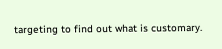targeting to find out what is customary.